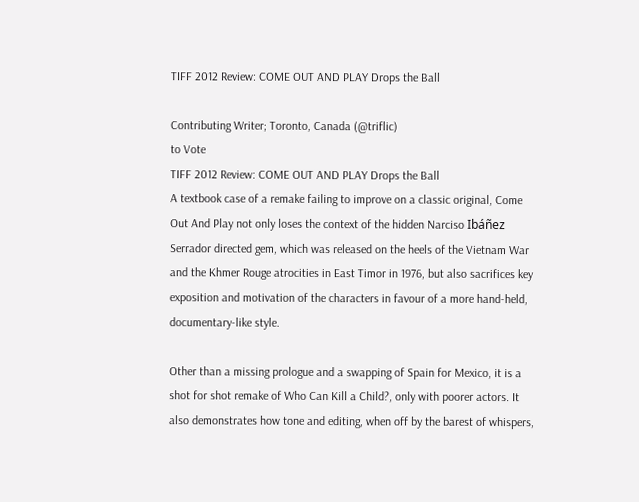TIFF 2012 Review: COME OUT AND PLAY Drops the Ball

Contributing Writer; Toronto, Canada (@triflic)
to Vote
TIFF 2012 Review: COME OUT AND PLAY Drops the Ball
A textbook case of a remake failing to improve on a classic original, Come Out And Play not only loses the context of the hidden Narciso Ibáñez Serrador directed gem, which was released on the heels of the Vietnam War and the Khmer Rouge atrocities in East Timor in 1976, but also sacrifices key exposition and motivation of the characters in favour of a more hand-held, documentary-like style.

Other than a missing prologue and a swapping of Spain for Mexico, it is a shot for shot remake of Who Can Kill a Child?, only with poorer actors. It also demonstrates how tone and editing, when off by the barest of whispers,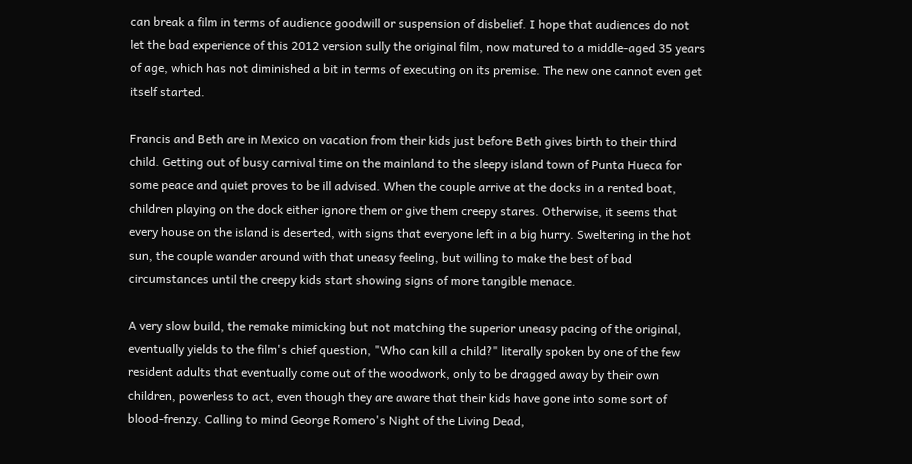can break a film in terms of audience goodwill or suspension of disbelief. I hope that audiences do not let the bad experience of this 2012 version sully the original film, now matured to a middle-aged 35 years of age, which has not diminished a bit in terms of executing on its premise. The new one cannot even get itself started.

Francis and Beth are in Mexico on vacation from their kids just before Beth gives birth to their third child. Getting out of busy carnival time on the mainland to the sleepy island town of Punta Hueca for some peace and quiet proves to be ill advised. When the couple arrive at the docks in a rented boat, children playing on the dock either ignore them or give them creepy stares. Otherwise, it seems that every house on the island is deserted, with signs that everyone left in a big hurry. Sweltering in the hot sun, the couple wander around with that uneasy feeling, but willing to make the best of bad circumstances until the creepy kids start showing signs of more tangible menace.

A very slow build, the remake mimicking but not matching the superior uneasy pacing of the original, eventually yields to the film's chief question, "Who can kill a child?" literally spoken by one of the few resident adults that eventually come out of the woodwork, only to be dragged away by their own children, powerless to act, even though they are aware that their kids have gone into some sort of blood-frenzy. Calling to mind George Romero's Night of the Living Dead,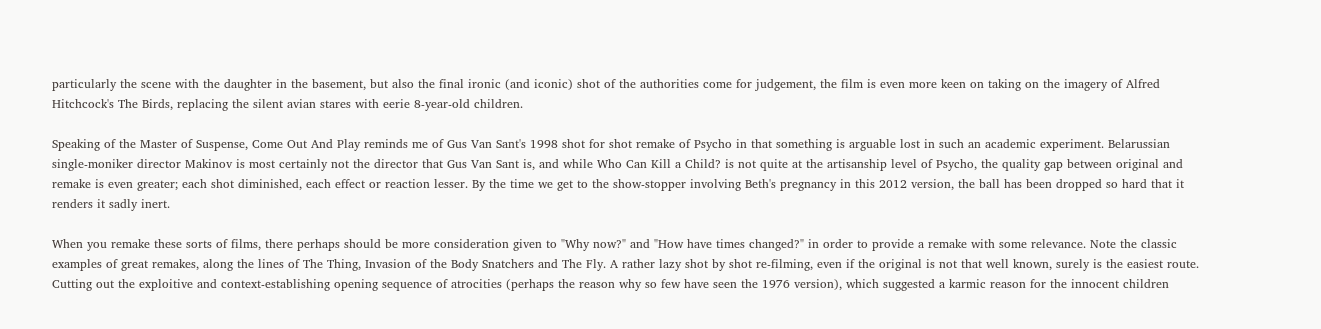particularly the scene with the daughter in the basement, but also the final ironic (and iconic) shot of the authorities come for judgement, the film is even more keen on taking on the imagery of Alfred Hitchcock's The Birds, replacing the silent avian stares with eerie 8-year-old children.

Speaking of the Master of Suspense, Come Out And Play reminds me of Gus Van Sant's 1998 shot for shot remake of Psycho in that something is arguable lost in such an academic experiment. Belarussian single-moniker director Makinov is most certainly not the director that Gus Van Sant is, and while Who Can Kill a Child? is not quite at the artisanship level of Psycho, the quality gap between original and remake is even greater; each shot diminished, each effect or reaction lesser. By the time we get to the show-stopper involving Beth's pregnancy in this 2012 version, the ball has been dropped so hard that it renders it sadly inert.

When you remake these sorts of films, there perhaps should be more consideration given to "Why now?" and "How have times changed?" in order to provide a remake with some relevance. Note the classic examples of great remakes, along the lines of The Thing, Invasion of the Body Snatchers and The Fly. A rather lazy shot by shot re-filming, even if the original is not that well known, surely is the easiest route. Cutting out the exploitive and context-establishing opening sequence of atrocities (perhaps the reason why so few have seen the 1976 version), which suggested a karmic reason for the innocent children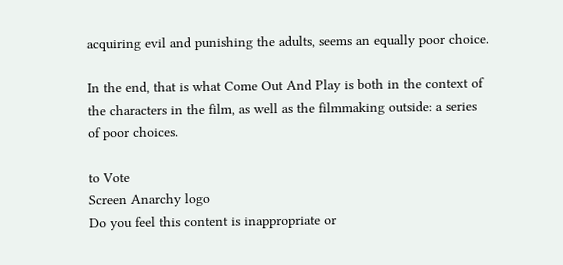acquiring evil and punishing the adults, seems an equally poor choice.

In the end, that is what Come Out And Play is both in the context of the characters in the film, as well as the filmmaking outside: a series of poor choices.

to Vote
Screen Anarchy logo
Do you feel this content is inappropriate or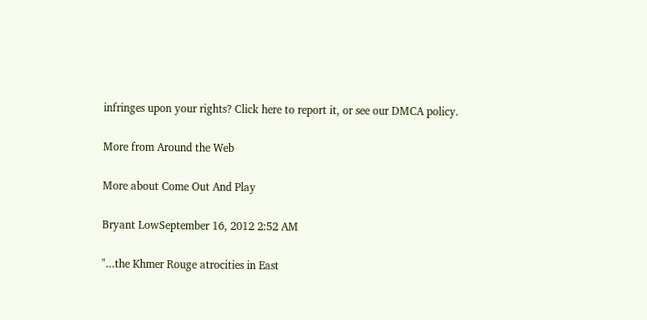infringes upon your rights? Click here to report it, or see our DMCA policy.

More from Around the Web

More about Come Out And Play

Bryant LowSeptember 16, 2012 2:52 AM

"...the Khmer Rouge atrocities in East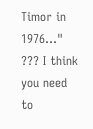Timor in 1976..."
??? I think you need to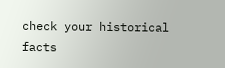check your historical facts